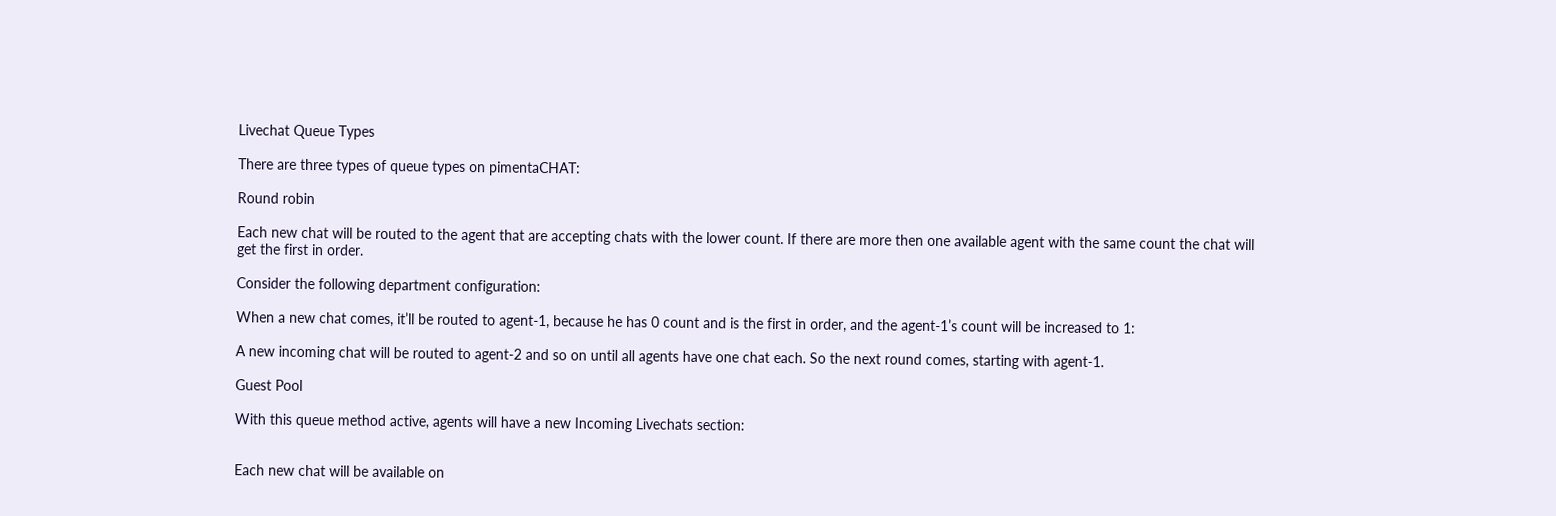Livechat Queue Types

There are three types of queue types on pimentaCHAT:

Round robin

Each new chat will be routed to the agent that are accepting chats with the lower count. If there are more then one available agent with the same count the chat will get the first in order.

Consider the following department configuration:

When a new chat comes, it’ll be routed to agent-1, because he has 0 count and is the first in order, and the agent-1’s count will be increased to 1:

A new incoming chat will be routed to agent-2 and so on until all agents have one chat each. So the next round comes, starting with agent-1.

Guest Pool

With this queue method active, agents will have a new Incoming Livechats section:


Each new chat will be available on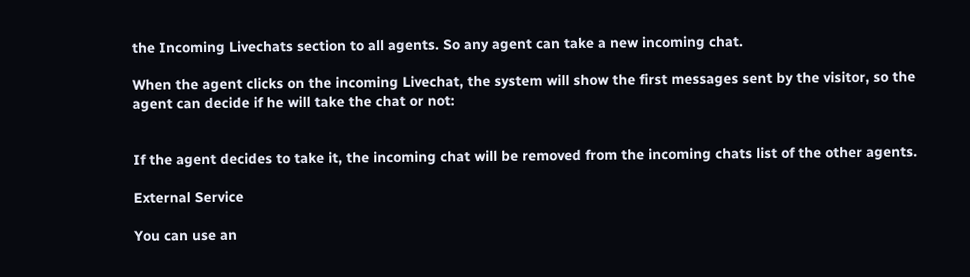the Incoming Livechats section to all agents. So any agent can take a new incoming chat.

When the agent clicks on the incoming Livechat, the system will show the first messages sent by the visitor, so the agent can decide if he will take the chat or not:


If the agent decides to take it, the incoming chat will be removed from the incoming chats list of the other agents.

External Service

You can use an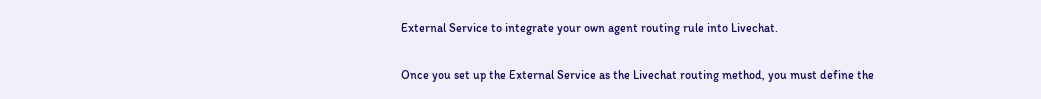External Service to integrate your own agent routing rule into Livechat.

Once you set up the External Service as the Livechat routing method, you must define the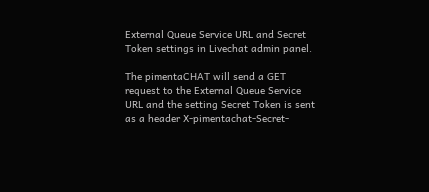External Queue Service URL and Secret Token settings in Livechat admin panel.

The pimentaCHAT will send a GET request to the External Queue Service URL and the setting Secret Token is sent as a header X-pimentachat-Secret-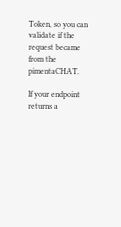Token, so you can validate if the request became from the pimentaCHAT.

If your endpoint returns a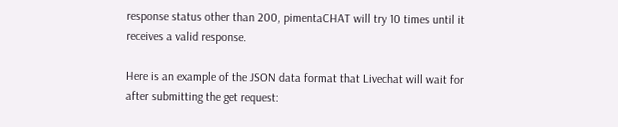response status other than 200, pimentaCHAT will try 10 times until it receives a valid response.

Here is an example of the JSON data format that Livechat will wait for after submitting the get request: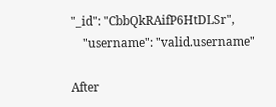"_id": "CbbQkRAifP6HtDLSr",
    "username": "valid.username"

After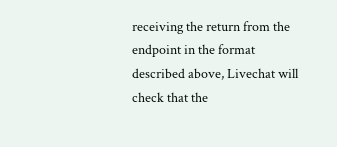receiving the return from the endpoint in the format described above, Livechat will check that the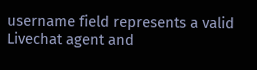username field represents a valid Livechat agent and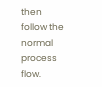then follow the normal process flow.